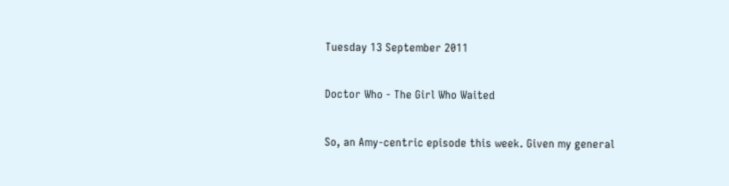Tuesday 13 September 2011

Doctor Who - The Girl Who Waited

So, an Amy-centric episode this week. Given my general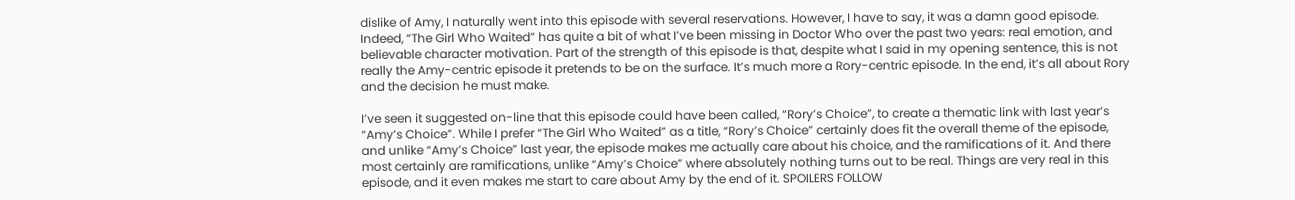dislike of Amy, I naturally went into this episode with several reservations. However, I have to say, it was a damn good episode. Indeed, “The Girl Who Waited” has quite a bit of what I’ve been missing in Doctor Who over the past two years: real emotion, and believable character motivation. Part of the strength of this episode is that, despite what I said in my opening sentence, this is not really the Amy-centric episode it pretends to be on the surface. It’s much more a Rory-centric episode. In the end, it’s all about Rory and the decision he must make.

I’ve seen it suggested on-line that this episode could have been called, “Rory’s Choice”, to create a thematic link with last year’s “Amy’s Choice”. While I prefer “The Girl Who Waited” as a title, “Rory’s Choice” certainly does fit the overall theme of the episode, and unlike “Amy’s Choice” last year, the episode makes me actually care about his choice, and the ramifications of it. And there most certainly are ramifications, unlike “Amy’s Choice” where absolutely nothing turns out to be real. Things are very real in this episode, and it even makes me start to care about Amy by the end of it. SPOILERS FOLLOW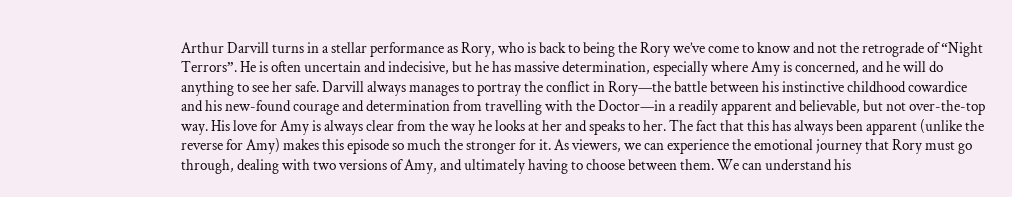Arthur Darvill turns in a stellar performance as Rory, who is back to being the Rory we’ve come to know and not the retrograde of “Night Terrors”. He is often uncertain and indecisive, but he has massive determination, especially where Amy is concerned, and he will do anything to see her safe. Darvill always manages to portray the conflict in Rory—the battle between his instinctive childhood cowardice and his new-found courage and determination from travelling with the Doctor—in a readily apparent and believable, but not over-the-top way. His love for Amy is always clear from the way he looks at her and speaks to her. The fact that this has always been apparent (unlike the reverse for Amy) makes this episode so much the stronger for it. As viewers, we can experience the emotional journey that Rory must go through, dealing with two versions of Amy, and ultimately having to choose between them. We can understand his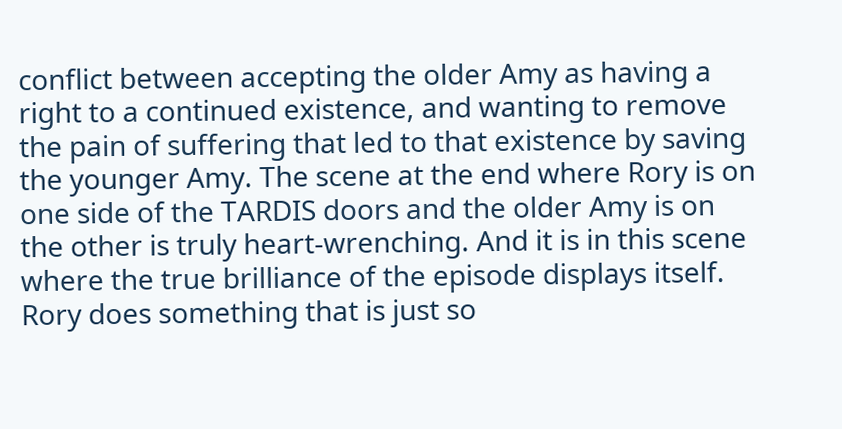conflict between accepting the older Amy as having a right to a continued existence, and wanting to remove the pain of suffering that led to that existence by saving the younger Amy. The scene at the end where Rory is on one side of the TARDIS doors and the older Amy is on the other is truly heart-wrenching. And it is in this scene where the true brilliance of the episode displays itself. Rory does something that is just so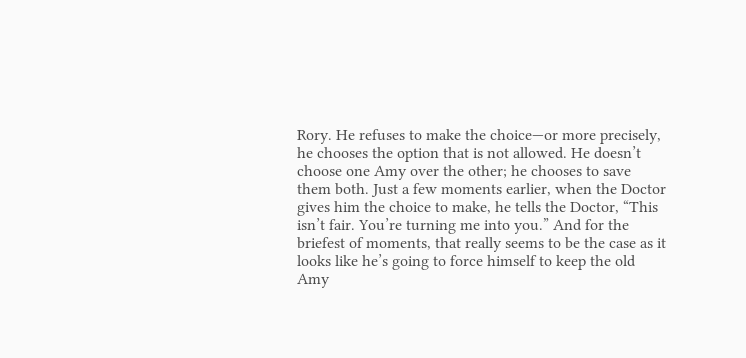Rory. He refuses to make the choice—or more precisely, he chooses the option that is not allowed. He doesn’t choose one Amy over the other; he chooses to save them both. Just a few moments earlier, when the Doctor gives him the choice to make, he tells the Doctor, “This isn’t fair. You’re turning me into you.” And for the briefest of moments, that really seems to be the case as it looks like he’s going to force himself to keep the old Amy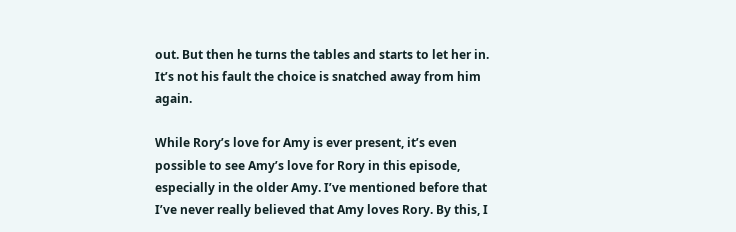out. But then he turns the tables and starts to let her in. It’s not his fault the choice is snatched away from him again.

While Rory’s love for Amy is ever present, it’s even possible to see Amy’s love for Rory in this episode, especially in the older Amy. I’ve mentioned before that I’ve never really believed that Amy loves Rory. By this, I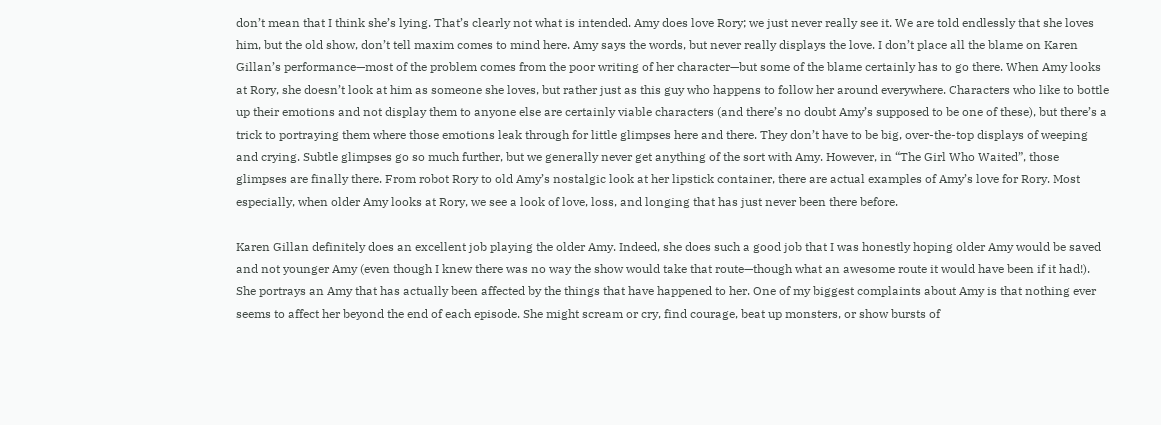don’t mean that I think she’s lying. That’s clearly not what is intended. Amy does love Rory; we just never really see it. We are told endlessly that she loves him, but the old show, don’t tell maxim comes to mind here. Amy says the words, but never really displays the love. I don’t place all the blame on Karen Gillan’s performance—most of the problem comes from the poor writing of her character—but some of the blame certainly has to go there. When Amy looks at Rory, she doesn’t look at him as someone she loves, but rather just as this guy who happens to follow her around everywhere. Characters who like to bottle up their emotions and not display them to anyone else are certainly viable characters (and there’s no doubt Amy’s supposed to be one of these), but there’s a trick to portraying them where those emotions leak through for little glimpses here and there. They don’t have to be big, over-the-top displays of weeping and crying. Subtle glimpses go so much further, but we generally never get anything of the sort with Amy. However, in “The Girl Who Waited”, those glimpses are finally there. From robot Rory to old Amy’s nostalgic look at her lipstick container, there are actual examples of Amy’s love for Rory. Most especially, when older Amy looks at Rory, we see a look of love, loss, and longing that has just never been there before.

Karen Gillan definitely does an excellent job playing the older Amy. Indeed, she does such a good job that I was honestly hoping older Amy would be saved and not younger Amy (even though I knew there was no way the show would take that route—though what an awesome route it would have been if it had!). She portrays an Amy that has actually been affected by the things that have happened to her. One of my biggest complaints about Amy is that nothing ever seems to affect her beyond the end of each episode. She might scream or cry, find courage, beat up monsters, or show bursts of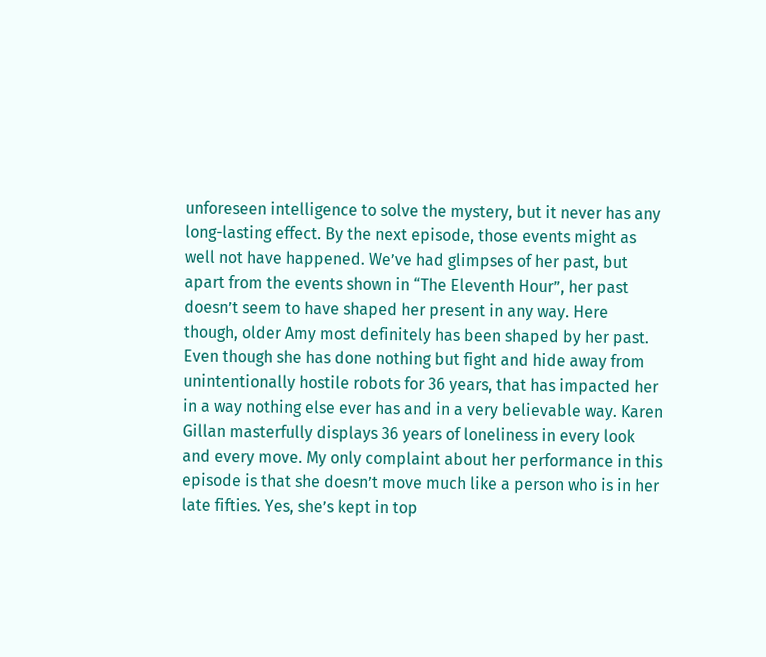unforeseen intelligence to solve the mystery, but it never has any long-lasting effect. By the next episode, those events might as well not have happened. We’ve had glimpses of her past, but apart from the events shown in “The Eleventh Hour”, her past doesn’t seem to have shaped her present in any way. Here though, older Amy most definitely has been shaped by her past. Even though she has done nothing but fight and hide away from unintentionally hostile robots for 36 years, that has impacted her in a way nothing else ever has and in a very believable way. Karen Gillan masterfully displays 36 years of loneliness in every look and every move. My only complaint about her performance in this episode is that she doesn’t move much like a person who is in her late fifties. Yes, she’s kept in top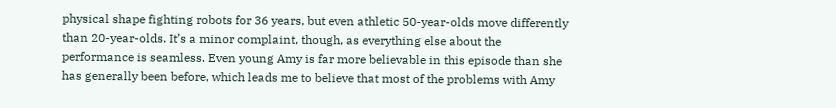physical shape fighting robots for 36 years, but even athletic 50-year-olds move differently than 20-year-olds. It’s a minor complaint, though, as everything else about the performance is seamless. Even young Amy is far more believable in this episode than she has generally been before, which leads me to believe that most of the problems with Amy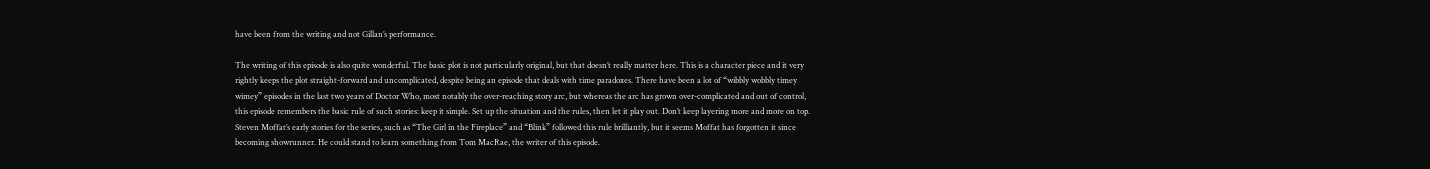have been from the writing and not Gillan’s performance.

The writing of this episode is also quite wonderful. The basic plot is not particularly original, but that doesn’t really matter here. This is a character piece and it very rightly keeps the plot straight-forward and uncomplicated, despite being an episode that deals with time paradoxes. There have been a lot of “wibbly wobbly timey wimey” episodes in the last two years of Doctor Who, most notably the over-reaching story arc, but whereas the arc has grown over-complicated and out of control, this episode remembers the basic rule of such stories: keep it simple. Set up the situation and the rules, then let it play out. Don’t keep layering more and more on top. Steven Moffat’s early stories for the series, such as “The Girl in the Fireplace” and “Blink” followed this rule brilliantly, but it seems Moffat has forgotten it since becoming showrunner. He could stand to learn something from Tom MacRae, the writer of this episode.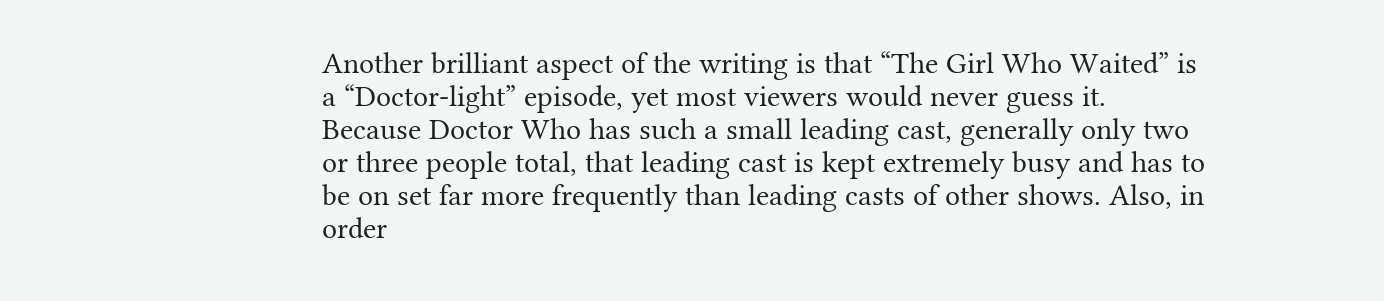Another brilliant aspect of the writing is that “The Girl Who Waited” is a “Doctor-light” episode, yet most viewers would never guess it. Because Doctor Who has such a small leading cast, generally only two or three people total, that leading cast is kept extremely busy and has to be on set far more frequently than leading casts of other shows. Also, in order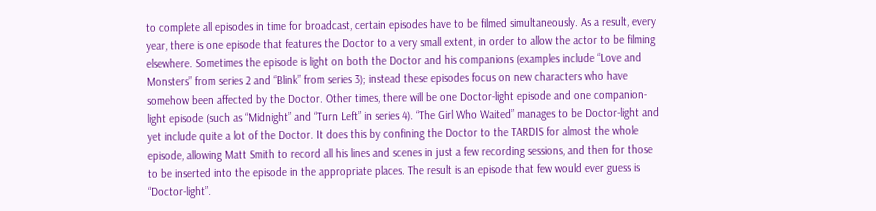to complete all episodes in time for broadcast, certain episodes have to be filmed simultaneously. As a result, every year, there is one episode that features the Doctor to a very small extent, in order to allow the actor to be filming elsewhere. Sometimes the episode is light on both the Doctor and his companions (examples include “Love and Monsters” from series 2 and “Blink” from series 3); instead these episodes focus on new characters who have somehow been affected by the Doctor. Other times, there will be one Doctor-light episode and one companion-light episode (such as “Midnight” and “Turn Left” in series 4). “The Girl Who Waited” manages to be Doctor-light and yet include quite a lot of the Doctor. It does this by confining the Doctor to the TARDIS for almost the whole episode, allowing Matt Smith to record all his lines and scenes in just a few recording sessions, and then for those to be inserted into the episode in the appropriate places. The result is an episode that few would ever guess is “Doctor-light”.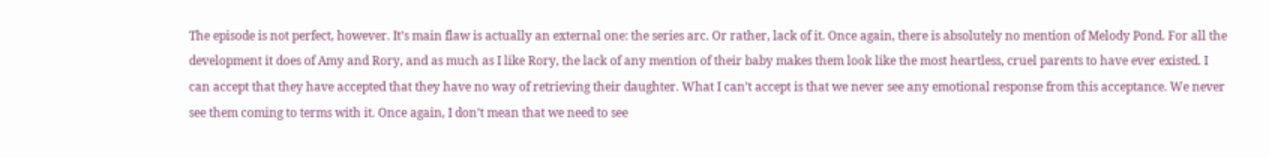The episode is not perfect, however. It’s main flaw is actually an external one: the series arc. Or rather, lack of it. Once again, there is absolutely no mention of Melody Pond. For all the development it does of Amy and Rory, and as much as I like Rory, the lack of any mention of their baby makes them look like the most heartless, cruel parents to have ever existed. I can accept that they have accepted that they have no way of retrieving their daughter. What I can’t accept is that we never see any emotional response from this acceptance. We never see them coming to terms with it. Once again, I don’t mean that we need to see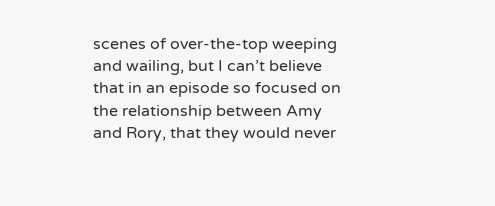scenes of over-the-top weeping and wailing, but I can’t believe that in an episode so focused on the relationship between Amy and Rory, that they would never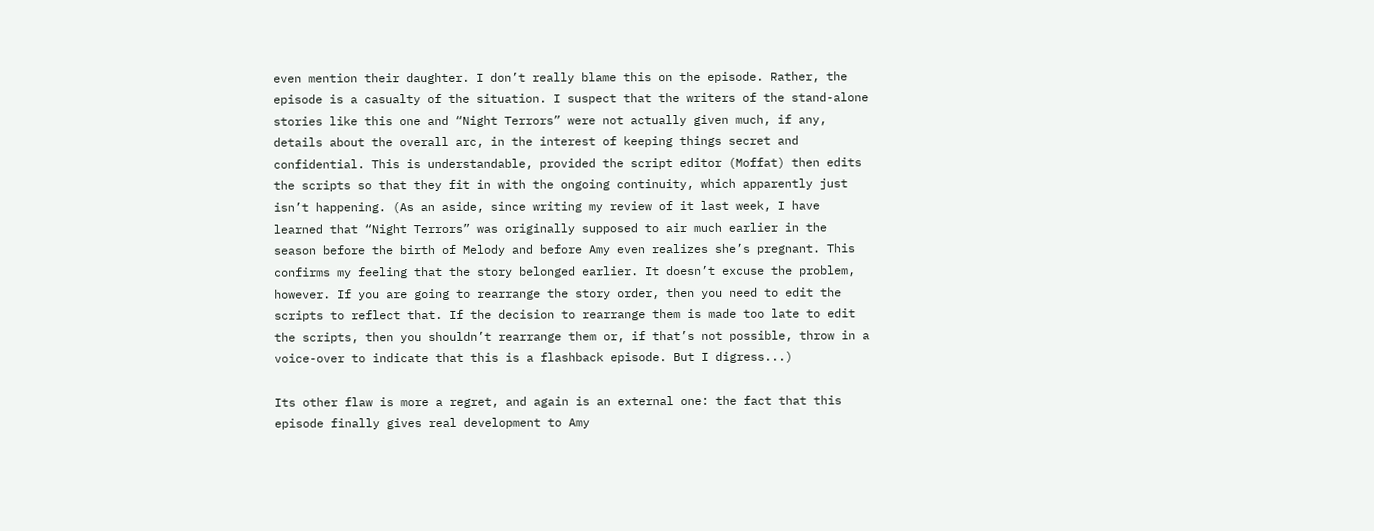even mention their daughter. I don’t really blame this on the episode. Rather, the episode is a casualty of the situation. I suspect that the writers of the stand-alone stories like this one and “Night Terrors” were not actually given much, if any, details about the overall arc, in the interest of keeping things secret and confidential. This is understandable, provided the script editor (Moffat) then edits the scripts so that they fit in with the ongoing continuity, which apparently just isn’t happening. (As an aside, since writing my review of it last week, I have learned that “Night Terrors” was originally supposed to air much earlier in the season before the birth of Melody and before Amy even realizes she’s pregnant. This confirms my feeling that the story belonged earlier. It doesn’t excuse the problem, however. If you are going to rearrange the story order, then you need to edit the scripts to reflect that. If the decision to rearrange them is made too late to edit the scripts, then you shouldn’t rearrange them or, if that’s not possible, throw in a voice-over to indicate that this is a flashback episode. But I digress...)

Its other flaw is more a regret, and again is an external one: the fact that this episode finally gives real development to Amy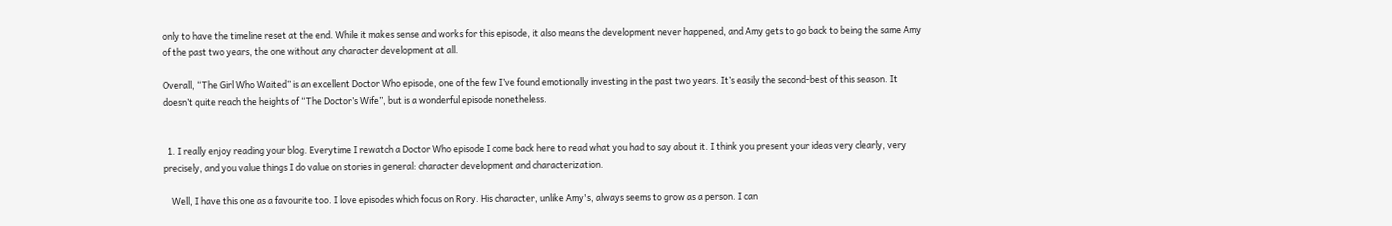only to have the timeline reset at the end. While it makes sense and works for this episode, it also means the development never happened, and Amy gets to go back to being the same Amy of the past two years, the one without any character development at all.

Overall, “The Girl Who Waited” is an excellent Doctor Who episode, one of the few I’ve found emotionally investing in the past two years. It’s easily the second-best of this season. It doesn’t quite reach the heights of “The Doctor’s Wife”, but is a wonderful episode nonetheless.


  1. I really enjoy reading your blog. Everytime I rewatch a Doctor Who episode I come back here to read what you had to say about it. I think you present your ideas very clearly, very precisely, and you value things I do value on stories in general: character development and characterization.

    Well, I have this one as a favourite too. I love episodes which focus on Rory. His character, unlike Amy's, always seems to grow as a person. I can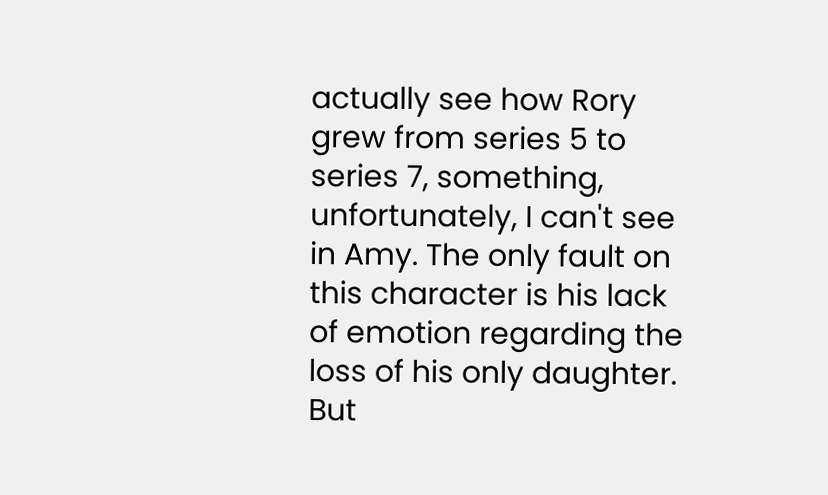actually see how Rory grew from series 5 to series 7, something, unfortunately, I can't see in Amy. The only fault on this character is his lack of emotion regarding the loss of his only daughter. But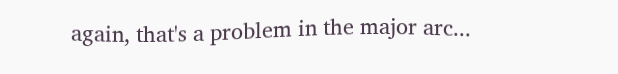again, that's a problem in the major arc...